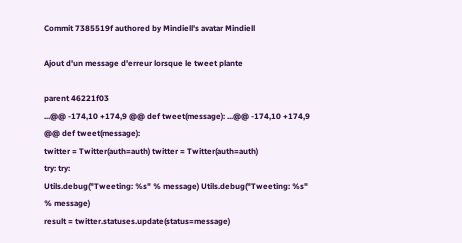Commit 7385519f authored by Mindiell's avatar Mindiell

Ajout d'un message d'erreur lorsque le tweet plante

parent 46221f03
...@@ -174,10 +174,9 @@ def tweet(message): ...@@ -174,10 +174,9 @@ def tweet(message):
twitter = Twitter(auth=auth) twitter = Twitter(auth=auth)
try: try:
Utils.debug("Tweeting: %s" % message) Utils.debug("Tweeting: %s" % message)
result = twitter.statuses.update(status=message)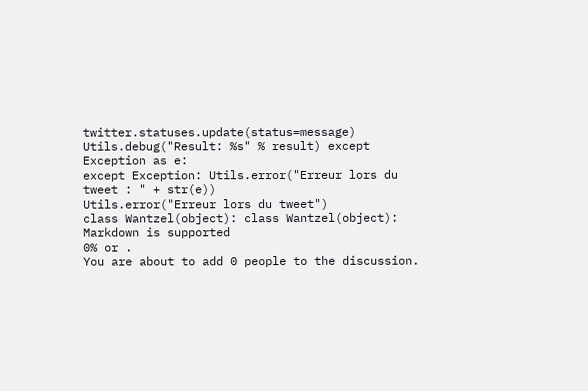twitter.statuses.update(status=message)
Utils.debug("Result: %s" % result) except Exception as e:
except Exception: Utils.error("Erreur lors du tweet : " + str(e))
Utils.error("Erreur lors du tweet")
class Wantzel(object): class Wantzel(object):
Markdown is supported
0% or .
You are about to add 0 people to the discussion.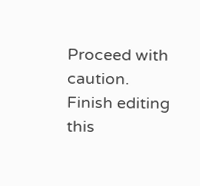Proceed with caution.
Finish editing this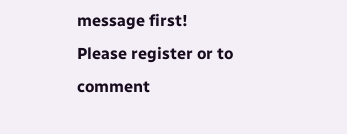message first!
Please register or to comment